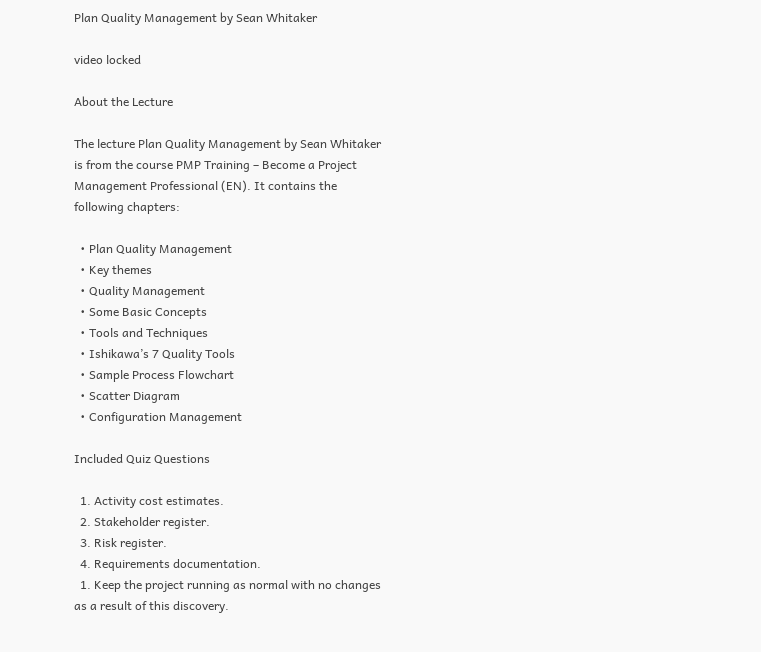Plan Quality Management by Sean Whitaker

video locked

About the Lecture

The lecture Plan Quality Management by Sean Whitaker is from the course PMP Training – Become a Project Management Professional (EN). It contains the following chapters:

  • Plan Quality Management
  • Key themes
  • Quality Management
  • Some Basic Concepts
  • Tools and Techniques
  • Ishikawa’s 7 Quality Tools
  • Sample Process Flowchart
  • Scatter Diagram
  • Configuration Management

Included Quiz Questions

  1. Activity cost estimates.
  2. Stakeholder register.
  3. Risk register.
  4. Requirements documentation.
  1. Keep the project running as normal with no changes as a result of this discovery.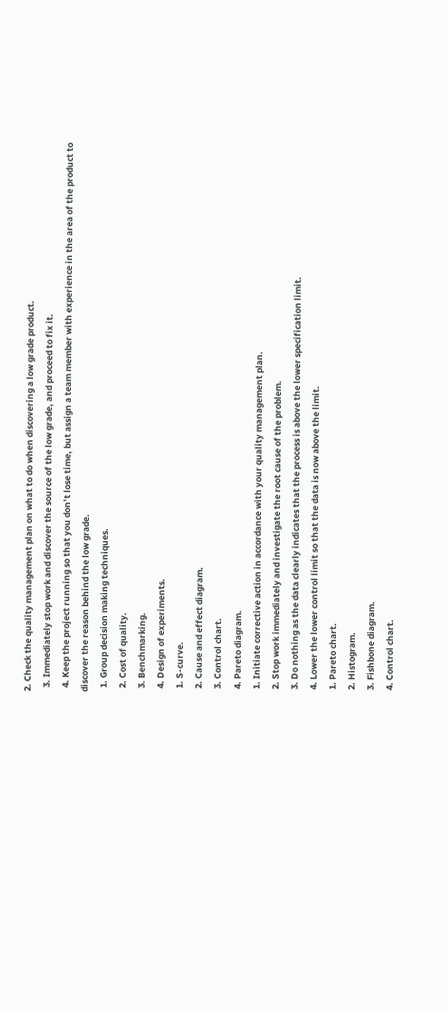2. Check the quality management plan on what to do when discovering a low grade product.
  3. Immediately stop work and discover the source of the low grade, and proceed to fix it.
  4. Keep the project running so that you don’t lose time, but assign a team member with experience in the area of the product to discover the reason behind the low grade.
  1. Group decision making techniques.
  2. Cost of quality.
  3. Benchmarking.
  4. Design of experiments.
  1. S-curve.
  2. Cause and effect diagram.
  3. Control chart.
  4. Pareto diagram.
  1. Initiate corrective action in accordance with your quality management plan.
  2. Stop work immediately and investigate the root cause of the problem.
  3. Do nothing as the data clearly indicates that the process is above the lower specification limit.
  4. Lower the lower control limit so that the data is now above the limit.
  1. Pareto chart.
  2. Histogram.
  3. Fishbone diagram.
  4. Control chart.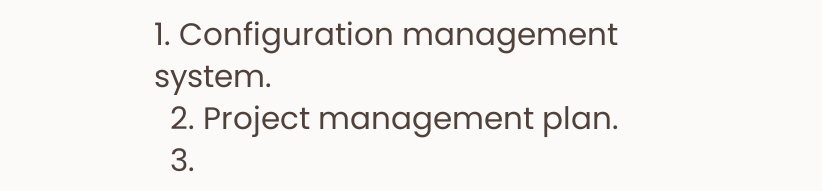1. Configuration management system.
  2. Project management plan.
  3.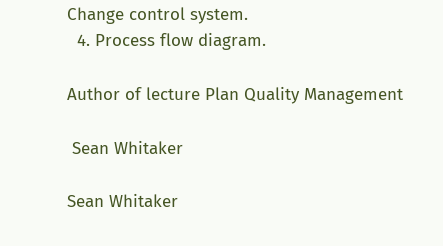Change control system.
  4. Process flow diagram.

Author of lecture Plan Quality Management

 Sean Whitaker

Sean Whitaker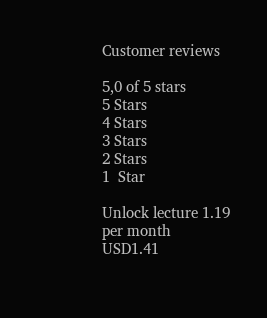Customer reviews

5,0 of 5 stars
5 Stars
4 Stars
3 Stars
2 Stars
1  Star

Unlock lecture 1.19 per month
USD1.41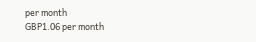per month
GBP1.06 per month